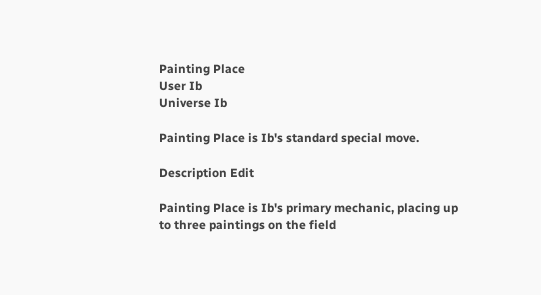Painting Place
User Ib
Universe Ib

Painting Place is Ib's standard special move.

Description Edit

Painting Place is Ib's primary mechanic, placing up to three paintings on the field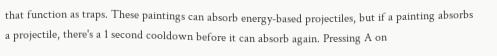that function as traps. These paintings can absorb energy-based projectiles, but if a painting absorbs a projectile, there's a 1 second cooldown before it can absorb again. Pressing A on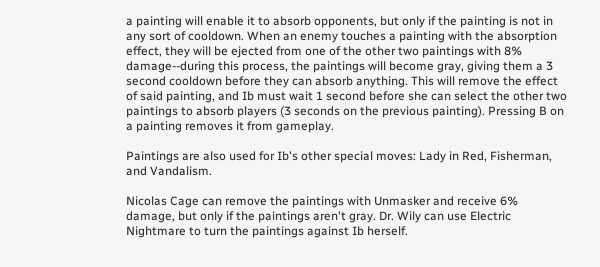a painting will enable it to absorb opponents, but only if the painting is not in any sort of cooldown. When an enemy touches a painting with the absorption effect, they will be ejected from one of the other two paintings with 8% damage--during this process, the paintings will become gray, giving them a 3 second cooldown before they can absorb anything. This will remove the effect of said painting, and Ib must wait 1 second before she can select the other two paintings to absorb players (3 seconds on the previous painting). Pressing B on a painting removes it from gameplay.

Paintings are also used for Ib's other special moves: Lady in Red, Fisherman, and Vandalism.

Nicolas Cage can remove the paintings with Unmasker and receive 6% damage, but only if the paintings aren't gray. Dr. Wily can use Electric Nightmare to turn the paintings against Ib herself.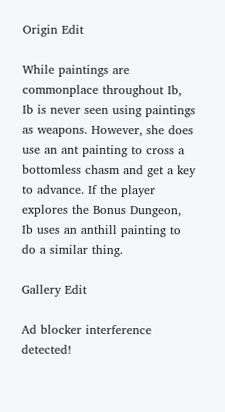Origin Edit

While paintings are commonplace throughout Ib, Ib is never seen using paintings as weapons. However, she does use an ant painting to cross a bottomless chasm and get a key to advance. If the player explores the Bonus Dungeon, Ib uses an anthill painting to do a similar thing.

Gallery Edit

Ad blocker interference detected!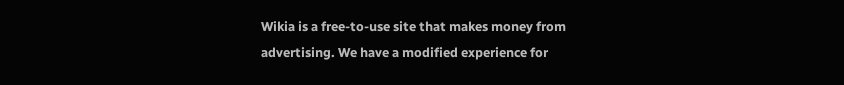Wikia is a free-to-use site that makes money from advertising. We have a modified experience for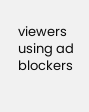viewers using ad blockers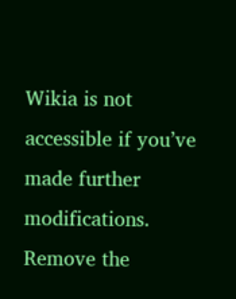Wikia is not accessible if you’ve made further modifications. Remove the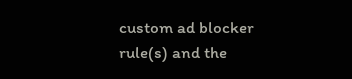custom ad blocker rule(s) and the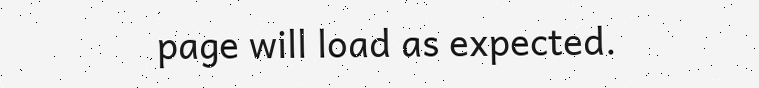page will load as expected.